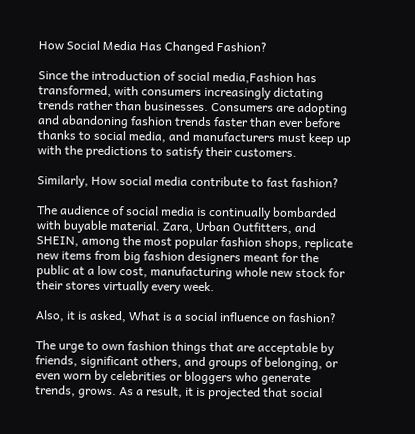How Social Media Has Changed Fashion?

Since the introduction of social media,Fashion has transformed, with consumers increasingly dictating trends rather than businesses. Consumers are adopting and abandoning fashion trends faster than ever before thanks to social media, and manufacturers must keep up with the predictions to satisfy their customers.

Similarly, How social media contribute to fast fashion?

The audience of social media is continually bombarded with buyable material. Zara, Urban Outfitters, and SHEIN, among the most popular fashion shops, replicate new items from big fashion designers meant for the public at a low cost, manufacturing whole new stock for their stores virtually every week.

Also, it is asked, What is a social influence on fashion?

The urge to own fashion things that are acceptable by friends, significant others, and groups of belonging, or even worn by celebrities or bloggers who generate trends, grows. As a result, it is projected that social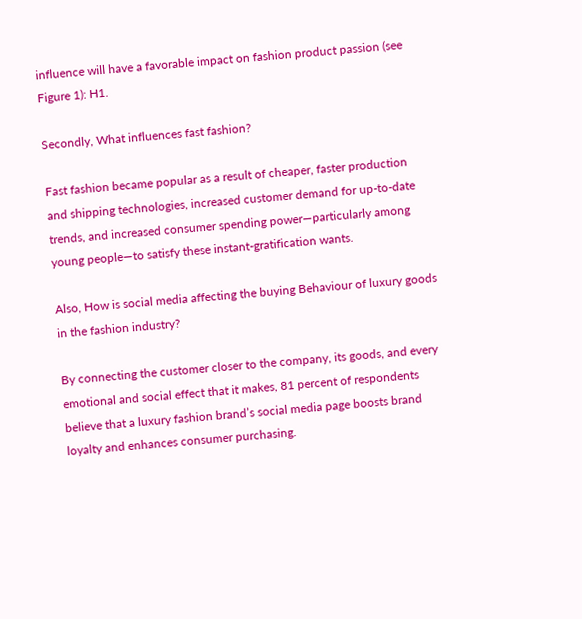influence will have a favorable impact on fashion product passion (see Figure 1): H1.

Secondly, What influences fast fashion?

Fast fashion became popular as a result of cheaper, faster production and shipping technologies, increased customer demand for up-to-date trends, and increased consumer spending power—particularly among young people—to satisfy these instant-gratification wants.

Also, How is social media affecting the buying Behaviour of luxury goods in the fashion industry?

By connecting the customer closer to the company, its goods, and every emotional and social effect that it makes, 81 percent of respondents believe that a luxury fashion brand’s social media page boosts brand loyalty and enhances consumer purchasing.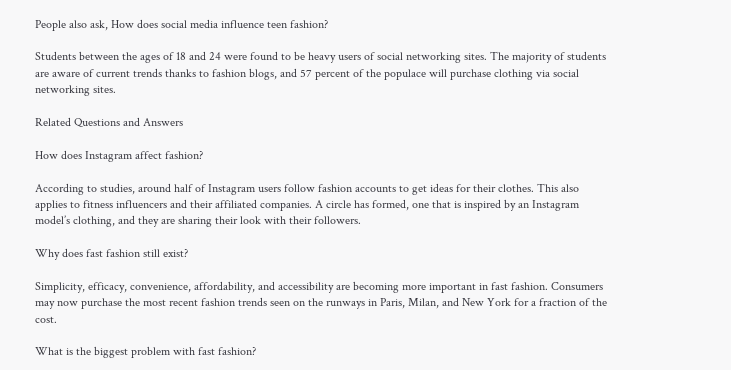People also ask, How does social media influence teen fashion?

Students between the ages of 18 and 24 were found to be heavy users of social networking sites. The majority of students are aware of current trends thanks to fashion blogs, and 57 percent of the populace will purchase clothing via social networking sites.

Related Questions and Answers

How does Instagram affect fashion?

According to studies, around half of Instagram users follow fashion accounts to get ideas for their clothes. This also applies to fitness influencers and their affiliated companies. A circle has formed, one that is inspired by an Instagram model’s clothing, and they are sharing their look with their followers.

Why does fast fashion still exist?

Simplicity, efficacy, convenience, affordability, and accessibility are becoming more important in fast fashion. Consumers may now purchase the most recent fashion trends seen on the runways in Paris, Milan, and New York for a fraction of the cost.

What is the biggest problem with fast fashion?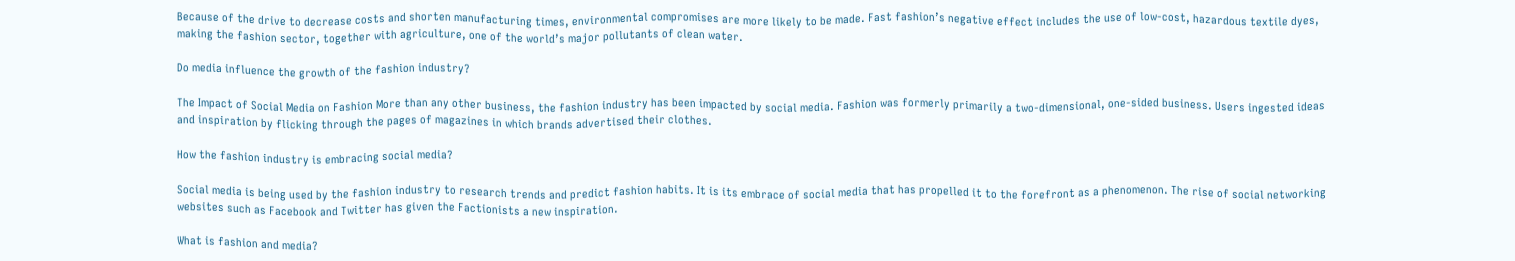Because of the drive to decrease costs and shorten manufacturing times, environmental compromises are more likely to be made. Fast fashion’s negative effect includes the use of low-cost, hazardous textile dyes, making the fashion sector, together with agriculture, one of the world’s major pollutants of clean water.

Do media influence the growth of the fashion industry?

The Impact of Social Media on Fashion More than any other business, the fashion industry has been impacted by social media. Fashion was formerly primarily a two-dimensional, one-sided business. Users ingested ideas and inspiration by flicking through the pages of magazines in which brands advertised their clothes.

How the fashion industry is embracing social media?

Social media is being used by the fashion industry to research trends and predict fashion habits. It is its embrace of social media that has propelled it to the forefront as a phenomenon. The rise of social networking websites such as Facebook and Twitter has given the Factionists a new inspiration.

What is fashion and media?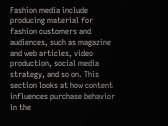Fashion media include producing material for fashion customers and audiences, such as magazine and web articles, video production, social media strategy, and so on. This section looks at how content influences purchase behavior in the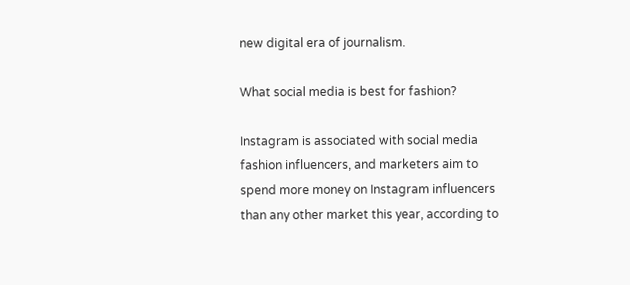new digital era of journalism.

What social media is best for fashion?

Instagram is associated with social media fashion influencers, and marketers aim to spend more money on Instagram influencers than any other market this year, according to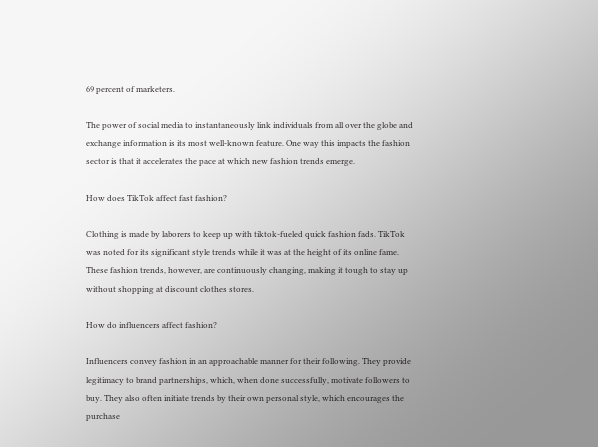69 percent of marketers.

The power of social media to instantaneously link individuals from all over the globe and exchange information is its most well-known feature. One way this impacts the fashion sector is that it accelerates the pace at which new fashion trends emerge.

How does TikTok affect fast fashion?

Clothing is made by laborers to keep up with tiktok-fueled quick fashion fads. TikTok was noted for its significant style trends while it was at the height of its online fame. These fashion trends, however, are continuously changing, making it tough to stay up without shopping at discount clothes stores.

How do influencers affect fashion?

Influencers convey fashion in an approachable manner for their following. They provide legitimacy to brand partnerships, which, when done successfully, motivate followers to buy. They also often initiate trends by their own personal style, which encourages the purchase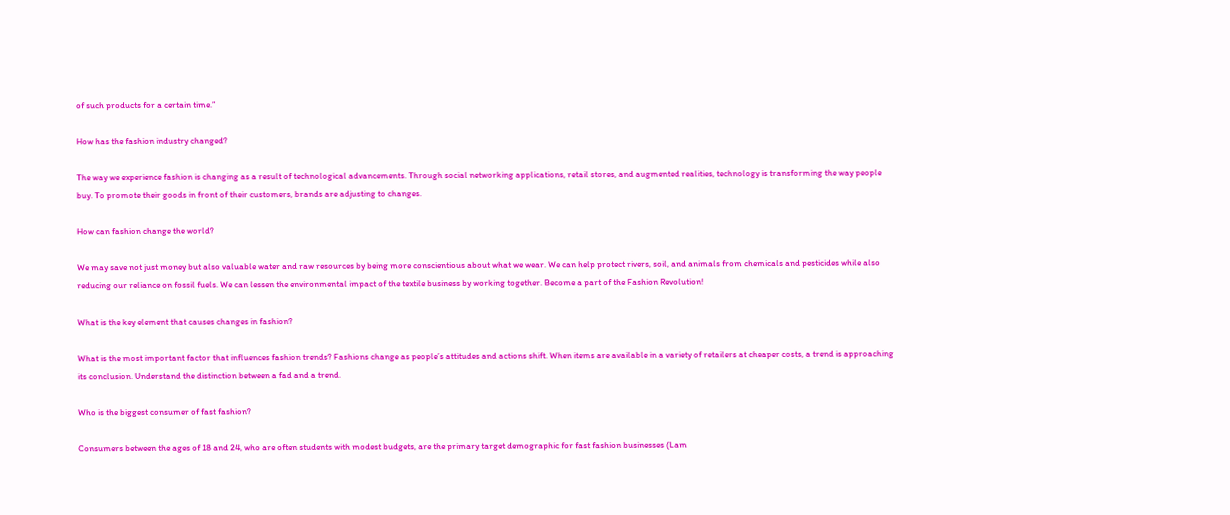of such products for a certain time.”

How has the fashion industry changed?

The way we experience fashion is changing as a result of technological advancements. Through social networking applications, retail stores, and augmented realities, technology is transforming the way people buy. To promote their goods in front of their customers, brands are adjusting to changes.

How can fashion change the world?

We may save not just money but also valuable water and raw resources by being more conscientious about what we wear. We can help protect rivers, soil, and animals from chemicals and pesticides while also reducing our reliance on fossil fuels. We can lessen the environmental impact of the textile business by working together. Become a part of the Fashion Revolution!

What is the key element that causes changes in fashion?

What is the most important factor that influences fashion trends? Fashions change as people’s attitudes and actions shift. When items are available in a variety of retailers at cheaper costs, a trend is approaching its conclusion. Understand the distinction between a fad and a trend.

Who is the biggest consumer of fast fashion?

Consumers between the ages of 18 and 24, who are often students with modest budgets, are the primary target demographic for fast fashion businesses (Lam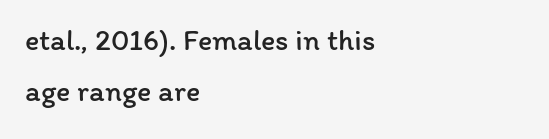etal., 2016). Females in this age range are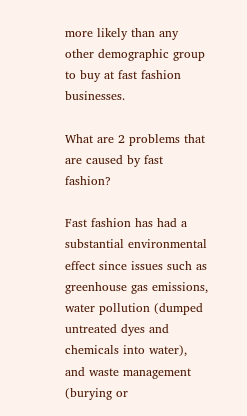more likely than any other demographic group to buy at fast fashion businesses.

What are 2 problems that are caused by fast fashion?

Fast fashion has had a substantial environmental effect since issues such as greenhouse gas emissions, water pollution (dumped untreated dyes and chemicals into water), and waste management (burying or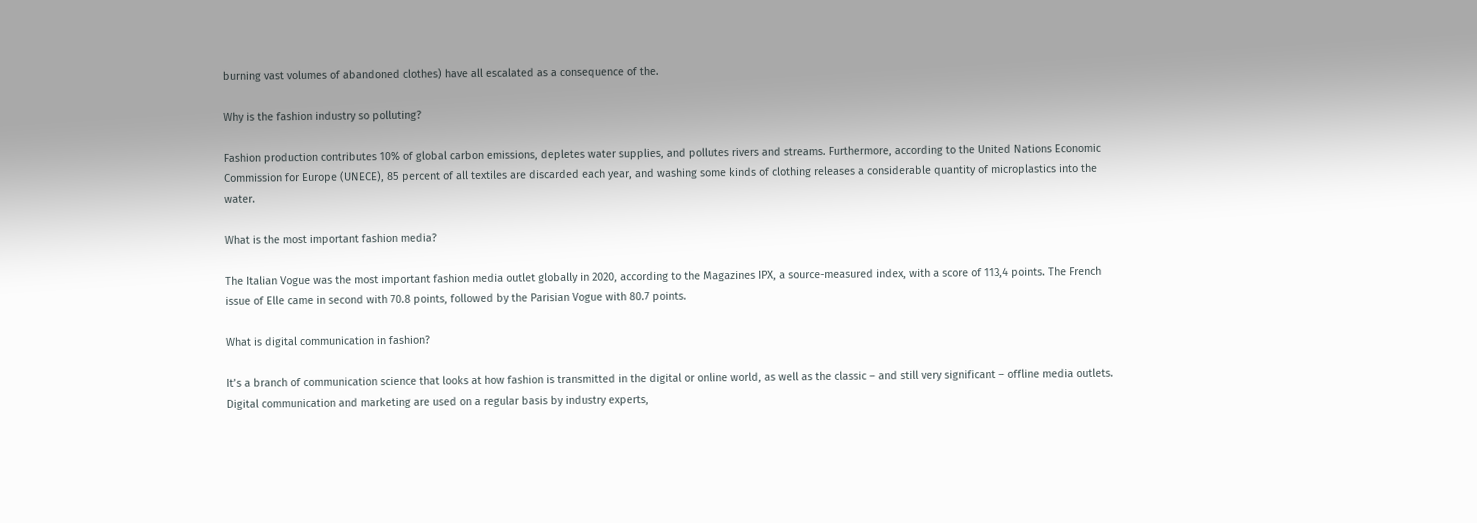burning vast volumes of abandoned clothes) have all escalated as a consequence of the.

Why is the fashion industry so polluting?

Fashion production contributes 10% of global carbon emissions, depletes water supplies, and pollutes rivers and streams. Furthermore, according to the United Nations Economic Commission for Europe (UNECE), 85 percent of all textiles are discarded each year, and washing some kinds of clothing releases a considerable quantity of microplastics into the water.

What is the most important fashion media?

The Italian Vogue was the most important fashion media outlet globally in 2020, according to the Magazines IPX, a source-measured index, with a score of 113,4 points. The French issue of Elle came in second with 70.8 points, followed by the Parisian Vogue with 80.7 points.

What is digital communication in fashion?

It’s a branch of communication science that looks at how fashion is transmitted in the digital or online world, as well as the classic – and still very significant – offline media outlets. Digital communication and marketing are used on a regular basis by industry experts,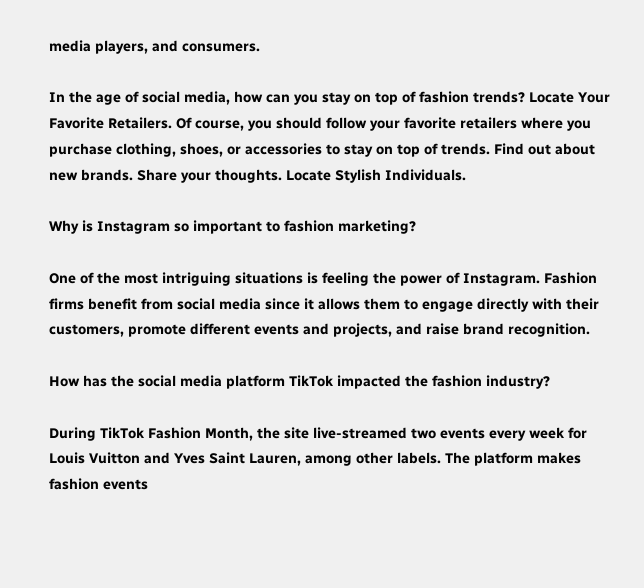media players, and consumers.

In the age of social media, how can you stay on top of fashion trends? Locate Your Favorite Retailers. Of course, you should follow your favorite retailers where you purchase clothing, shoes, or accessories to stay on top of trends. Find out about new brands. Share your thoughts. Locate Stylish Individuals.

Why is Instagram so important to fashion marketing?

One of the most intriguing situations is feeling the power of Instagram. Fashion firms benefit from social media since it allows them to engage directly with their customers, promote different events and projects, and raise brand recognition.

How has the social media platform TikTok impacted the fashion industry?

During TikTok Fashion Month, the site live-streamed two events every week for Louis Vuitton and Yves Saint Lauren, among other labels. The platform makes fashion events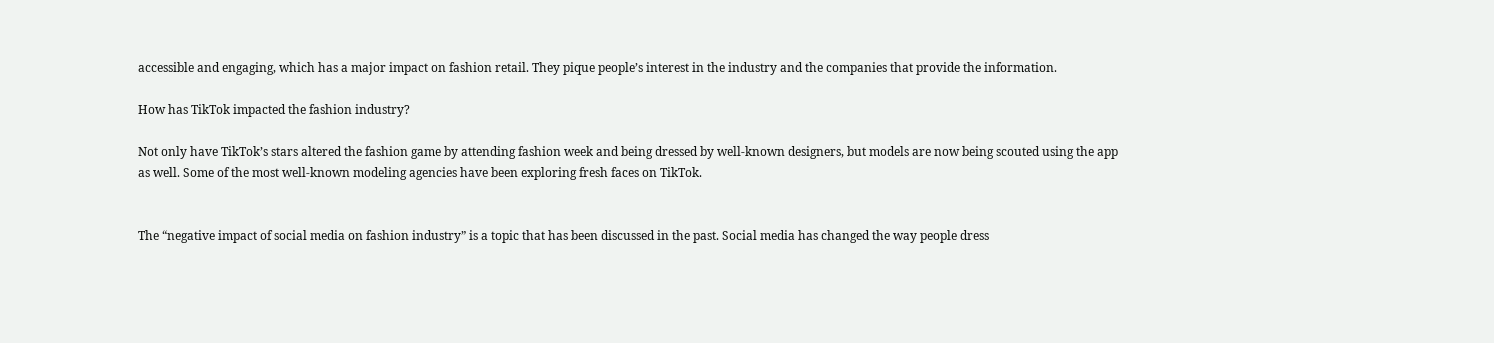accessible and engaging, which has a major impact on fashion retail. They pique people’s interest in the industry and the companies that provide the information.

How has TikTok impacted the fashion industry?

Not only have TikTok’s stars altered the fashion game by attending fashion week and being dressed by well-known designers, but models are now being scouted using the app as well. Some of the most well-known modeling agencies have been exploring fresh faces on TikTok.


The “negative impact of social media on fashion industry” is a topic that has been discussed in the past. Social media has changed the way people dress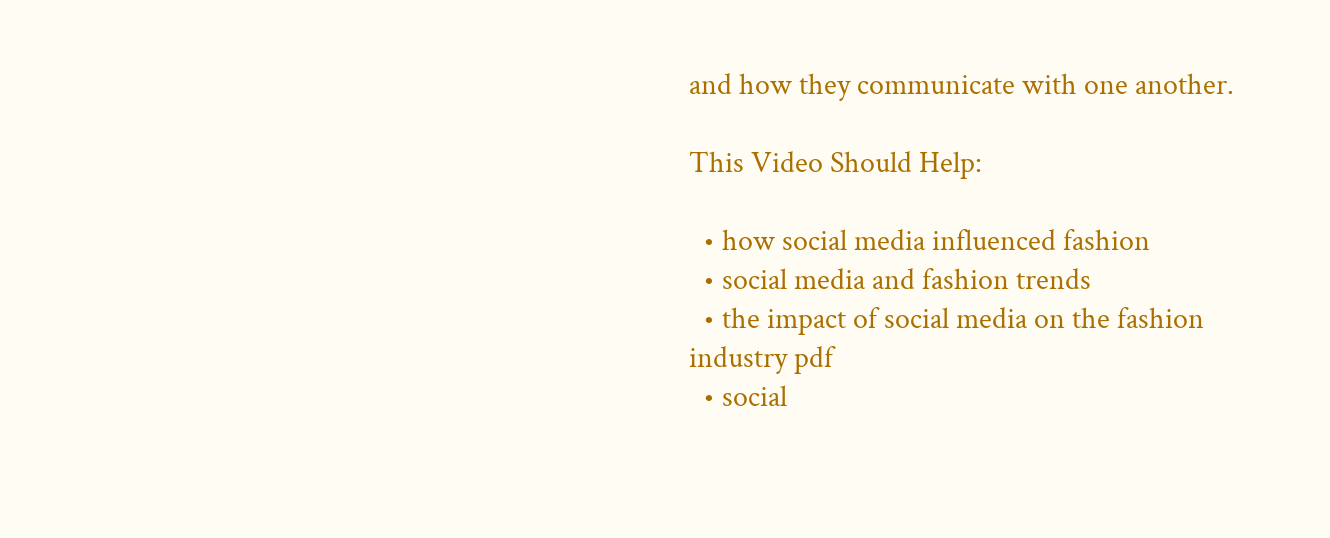and how they communicate with one another.

This Video Should Help:

  • how social media influenced fashion
  • social media and fashion trends
  • the impact of social media on the fashion industry pdf
  • social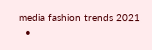media fashion trends 2021
  •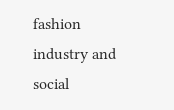fashion industry and social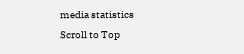media statistics
Scroll to Top